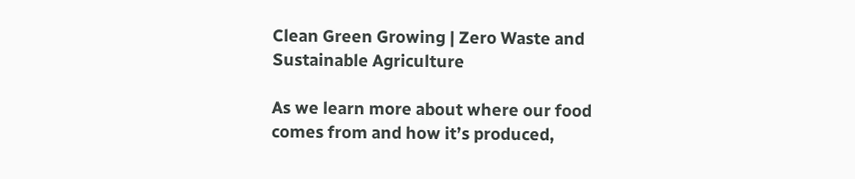Clean Green Growing | Zero Waste and Sustainable Agriculture

As we learn more about where our food comes from and how it’s produced,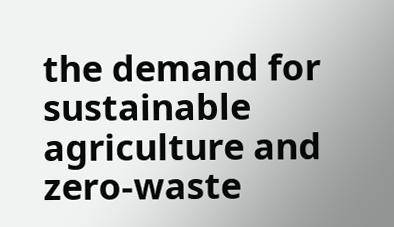the demand for sustainable agriculture and zero-waste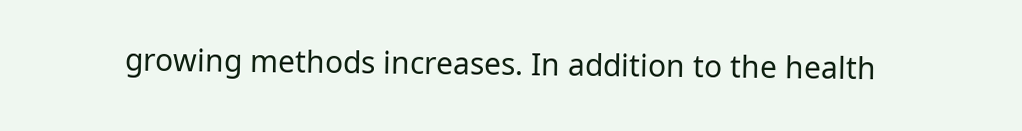growing methods increases. In addition to the health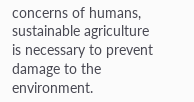concerns of humans, sustainable agriculture is necessary to prevent damage to the environment.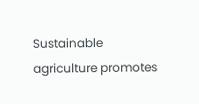Sustainable agriculture promotes